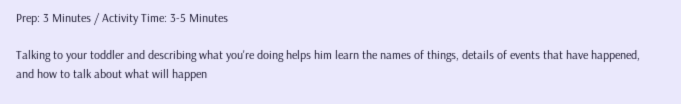Prep: 3 Minutes / Activity Time: 3-5 Minutes

Talking to your toddler and describing what you're doing helps him learn the names of things, details of events that have happened, and how to talk about what will happen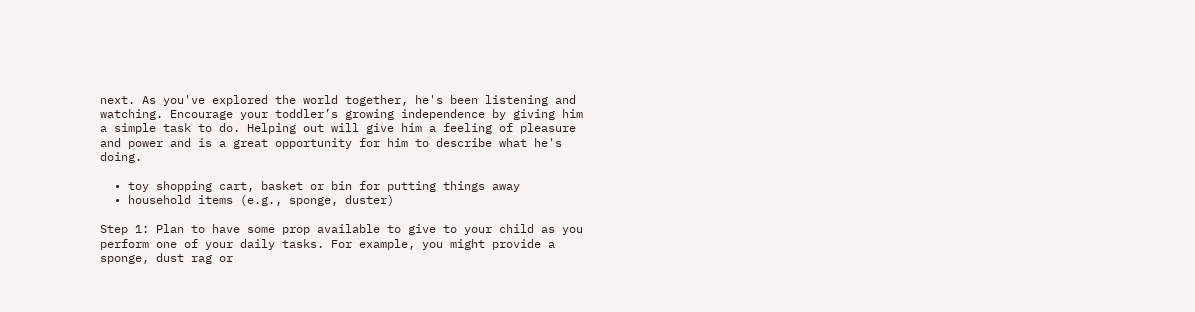next. As you've explored the world together, he's been listening and watching. Encourage your toddler’s growing independence by giving him a simple task to do. Helping out will give him a feeling of pleasure and power and is a great opportunity for him to describe what he's doing.

  • toy shopping cart, basket or bin for putting things away
  • household items (e.g., sponge, duster)

Step 1: Plan to have some prop available to give to your child as you perform one of your daily tasks. For example, you might provide a sponge, dust rag or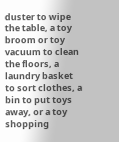duster to wipe the table, a toy broom or toy vacuum to clean the floors, a laundry basket to sort clothes, a bin to put toys away, or a toy shopping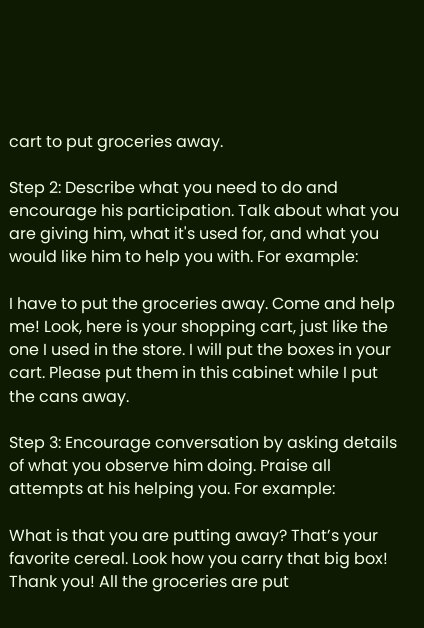cart to put groceries away.

Step 2: Describe what you need to do and encourage his participation. Talk about what you are giving him, what it's used for, and what you would like him to help you with. For example:

I have to put the groceries away. Come and help me! Look, here is your shopping cart, just like the one I used in the store. I will put the boxes in your cart. Please put them in this cabinet while I put the cans away.

Step 3: Encourage conversation by asking details of what you observe him doing. Praise all attempts at his helping you. For example:

What is that you are putting away? That’s your favorite cereal. Look how you carry that big box! Thank you! All the groceries are put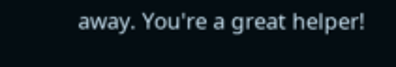away. You're a great helper!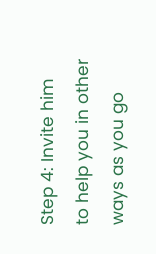Step 4: Invite him to help you in other ways as you go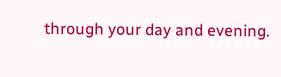through your day and evening.